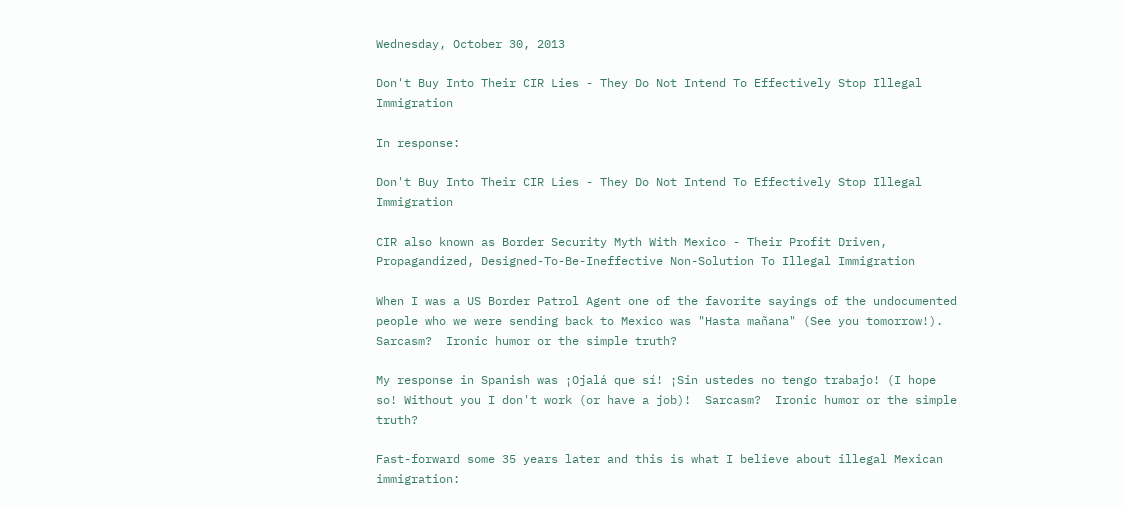Wednesday, October 30, 2013

Don't Buy Into Their CIR Lies - They Do Not Intend To Effectively Stop Illegal Immigration

In response:

Don't Buy Into Their CIR Lies - They Do Not Intend To Effectively Stop Illegal Immigration

CIR also known as Border Security Myth With Mexico - Their Profit Driven, Propagandized, Designed-To-Be-Ineffective Non-Solution To Illegal Immigration

When I was a US Border Patrol Agent one of the favorite sayings of the undocumented people who we were sending back to Mexico was "Hasta mañana" (See you tomorrow!).  Sarcasm?  Ironic humor or the simple truth?

My response in Spanish was ¡Ojalá que sí! ¡Sin ustedes no tengo trabajo! (I hope so! Without you I don't work (or have a job)!  Sarcasm?  Ironic humor or the simple truth?

Fast-forward some 35 years later and this is what I believe about illegal Mexican immigration: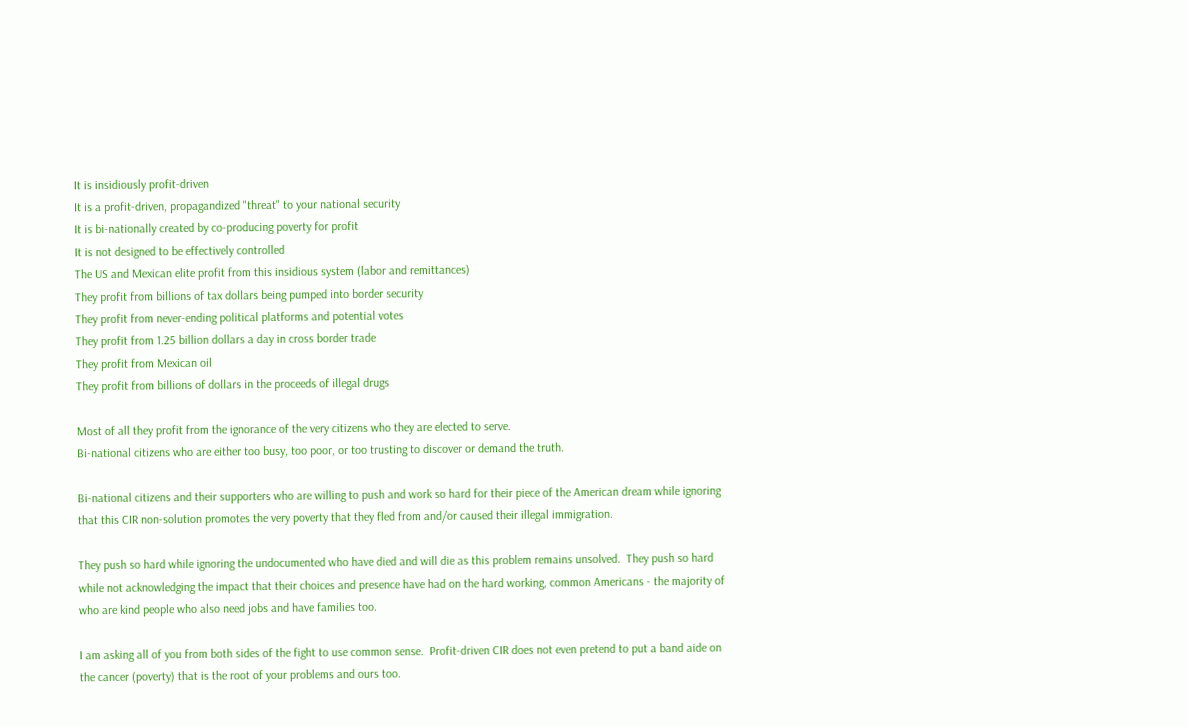It is insidiously profit-driven
It is a profit-driven, propagandized "threat" to your national security
It is bi-nationally created by co-producing poverty for profit
It is not designed to be effectively controlled
The US and Mexican elite profit from this insidious system (labor and remittances)
They profit from billions of tax dollars being pumped into border security
They profit from never-ending political platforms and potential votes
They profit from 1.25 billion dollars a day in cross border trade
They profit from Mexican oil
They profit from billions of dollars in the proceeds of illegal drugs

Most of all they profit from the ignorance of the very citizens who they are elected to serve.
Bi-national citizens who are either too busy, too poor, or too trusting to discover or demand the truth.

Bi-national citizens and their supporters who are willing to push and work so hard for their piece of the American dream while ignoring that this CIR non-solution promotes the very poverty that they fled from and/or caused their illegal immigration.

They push so hard while ignoring the undocumented who have died and will die as this problem remains unsolved.  They push so hard while not acknowledging the impact that their choices and presence have had on the hard working, common Americans - the majority of who are kind people who also need jobs and have families too.

I am asking all of you from both sides of the fight to use common sense.  Profit-driven CIR does not even pretend to put a band aide on the cancer (poverty) that is the root of your problems and ours too.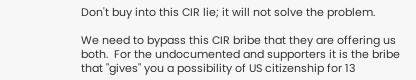Don't buy into this CIR lie; it will not solve the problem.

We need to bypass this CIR bribe that they are offering us both.  For the undocumented and supporters it is the bribe that "gives" you a possibility of US citizenship for 13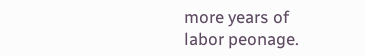more years of labor peonage.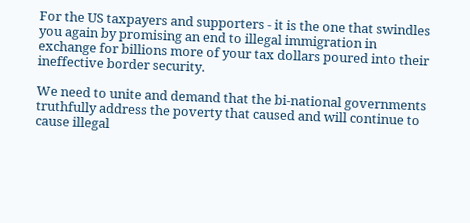For the US taxpayers and supporters - it is the one that swindles you again by promising an end to illegal immigration in exchange for billions more of your tax dollars poured into their ineffective border security.

We need to unite and demand that the bi-national governments truthfully address the poverty that caused and will continue to cause illegal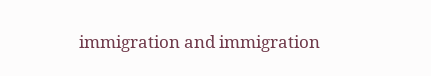immigration and immigration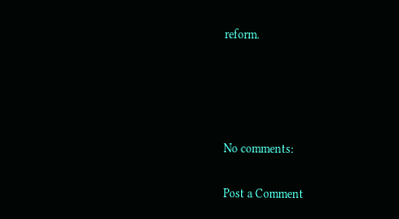reform.




No comments:

Post a Comment